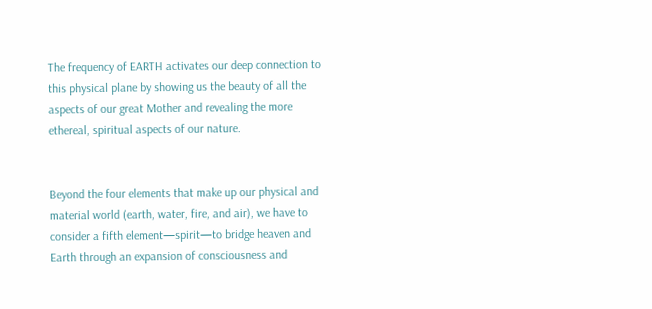The frequency of EARTH activates our deep connection to this physical plane by showing us the beauty of all the aspects of our great Mother and revealing the more ethereal, spiritual aspects of our nature.


Beyond the four elements that make up our physical and material world (earth, water, fire, and air), we have to consider a fifth element—spirit—to bridge heaven and Earth through an expansion of consciousness and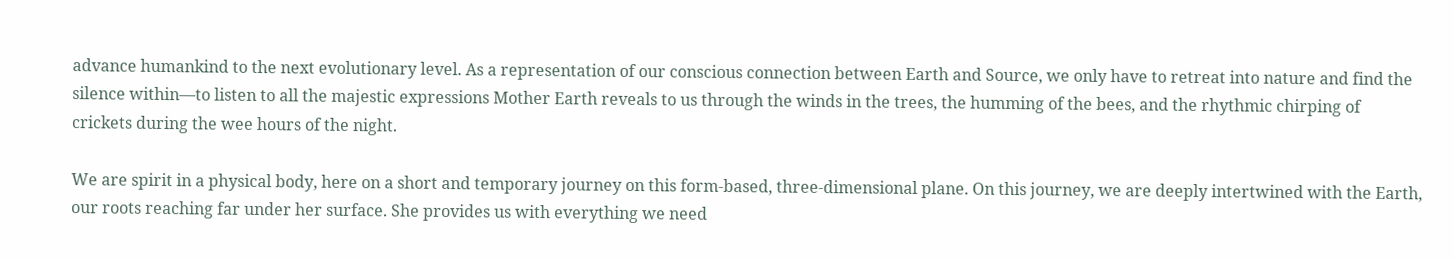advance humankind to the next evolutionary level. As a representation of our conscious connection between Earth and Source, we only have to retreat into nature and find the silence within—to listen to all the majestic expressions Mother Earth reveals to us through the winds in the trees, the humming of the bees, and the rhythmic chirping of crickets during the wee hours of the night.

We are spirit in a physical body, here on a short and temporary journey on this form-based, three-dimensional plane. On this journey, we are deeply intertwined with the Earth, our roots reaching far under her surface. She provides us with everything we need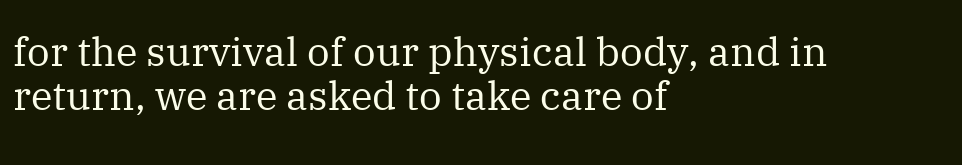for the survival of our physical body, and in return, we are asked to take care of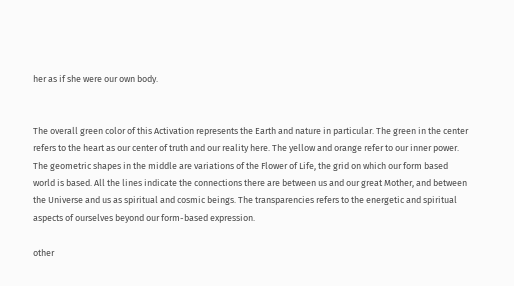her as if she were our own body.


The overall green color of this Activation represents the Earth and nature in particular. The green in the center refers to the heart as our center of truth and our reality here. The yellow and orange refer to our inner power. The geometric shapes in the middle are variations of the Flower of Life, the grid on which our form based world is based. All the lines indicate the connections there are between us and our great Mother, and between the Universe and us as spiritual and cosmic beings. The transparencies refers to the energetic and spiritual aspects of ourselves beyond our form-based expression.

other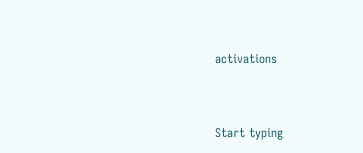activations


Start typing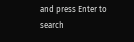and press Enter to search